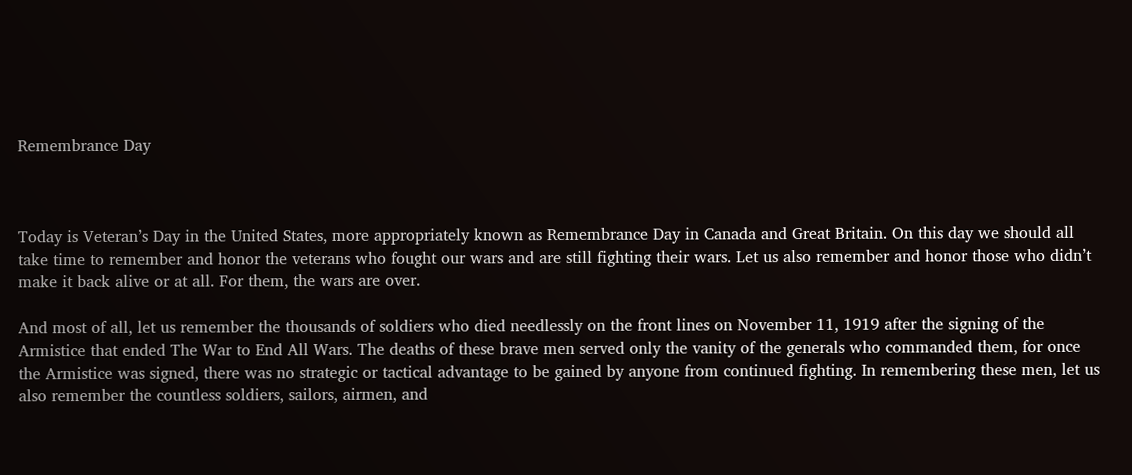Remembrance Day



Today is Veteran’s Day in the United States, more appropriately known as Remembrance Day in Canada and Great Britain. On this day we should all take time to remember and honor the veterans who fought our wars and are still fighting their wars. Let us also remember and honor those who didn’t make it back alive or at all. For them, the wars are over.

And most of all, let us remember the thousands of soldiers who died needlessly on the front lines on November 11, 1919 after the signing of the Armistice that ended The War to End All Wars. The deaths of these brave men served only the vanity of the generals who commanded them, for once the Armistice was signed, there was no strategic or tactical advantage to be gained by anyone from continued fighting. In remembering these men, let us also remember the countless soldiers, sailors, airmen, and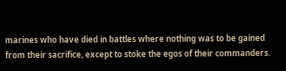marines who have died in battles where nothing was to be gained from their sacrifice, except to stoke the egos of their commanders.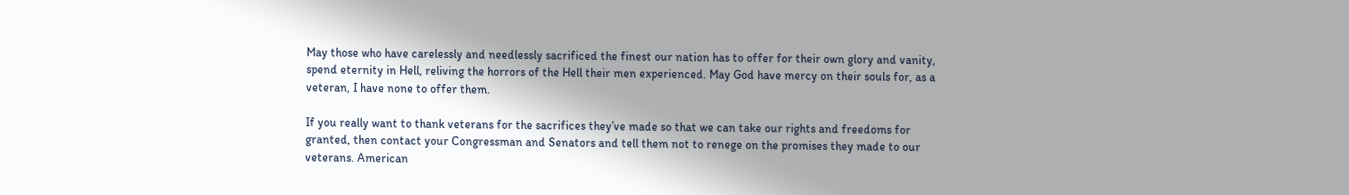May those who have carelessly and needlessly sacrificed the finest our nation has to offer for their own glory and vanity, spend eternity in Hell, reliving the horrors of the Hell their men experienced. May God have mercy on their souls for, as a veteran, I have none to offer them.

If you really want to thank veterans for the sacrifices they’ve made so that we can take our rights and freedoms for granted, then contact your Congressman and Senators and tell them not to renege on the promises they made to our veterans. American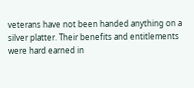veterans have not been handed anything on a silver platter. Their benefits and entitlements were hard earned in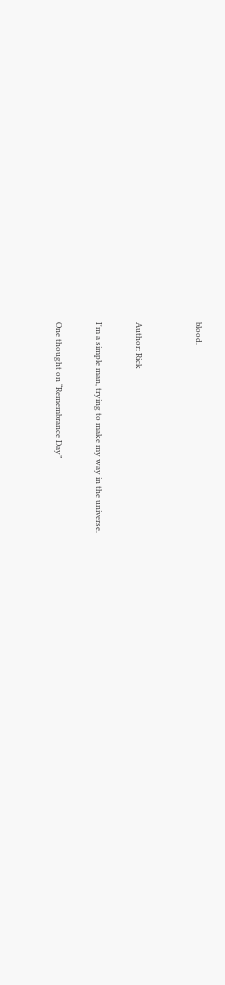blood.


Author: Rick

I'm a simple man, trying to make my way in the universe.

One thought on “Remembrance Day”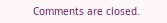Comments are closed.